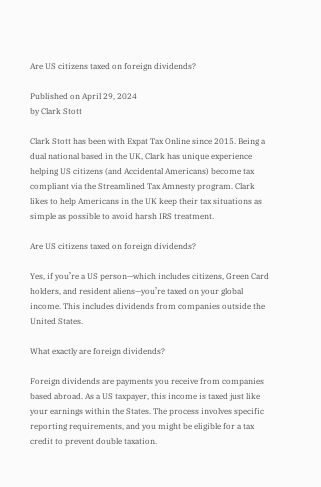Are US citizens taxed on foreign dividends?

Published on April 29, 2024
by Clark Stott

Clark Stott has been with Expat Tax Online since 2015. Being a dual national based in the UK, Clark has unique experience helping US citizens (and Accidental Americans) become tax compliant via the Streamlined Tax Amnesty program. Clark likes to help Americans in the UK keep their tax situations as simple as possible to avoid harsh IRS treatment.

Are US citizens taxed on foreign dividends?

Yes, if you’re a US person—which includes citizens, Green Card holders, and resident aliens—you’re taxed on your global income. This includes dividends from companies outside the United States.

What exactly are foreign dividends?

Foreign dividends are payments you receive from companies based abroad. As a US taxpayer, this income is taxed just like your earnings within the States. The process involves specific reporting requirements, and you might be eligible for a tax credit to prevent double taxation.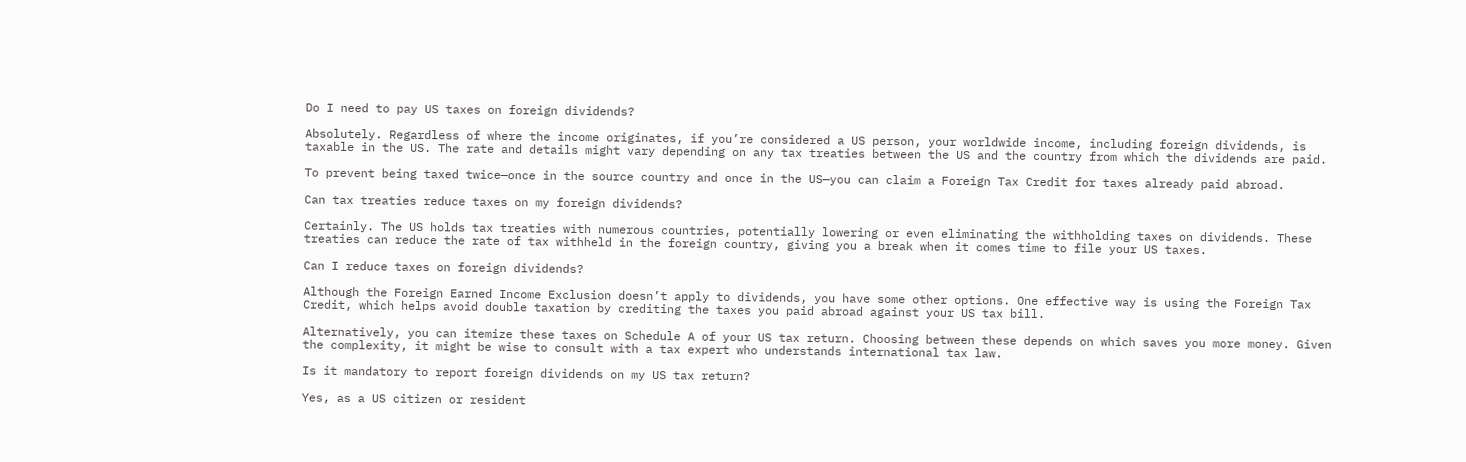Do I need to pay US taxes on foreign dividends?

Absolutely. Regardless of where the income originates, if you’re considered a US person, your worldwide income, including foreign dividends, is taxable in the US. The rate and details might vary depending on any tax treaties between the US and the country from which the dividends are paid.

To prevent being taxed twice—once in the source country and once in the US—you can claim a Foreign Tax Credit for taxes already paid abroad.

Can tax treaties reduce taxes on my foreign dividends?

Certainly. The US holds tax treaties with numerous countries, potentially lowering or even eliminating the withholding taxes on dividends. These treaties can reduce the rate of tax withheld in the foreign country, giving you a break when it comes time to file your US taxes.

Can I reduce taxes on foreign dividends?

Although the Foreign Earned Income Exclusion doesn’t apply to dividends, you have some other options. One effective way is using the Foreign Tax Credit, which helps avoid double taxation by crediting the taxes you paid abroad against your US tax bill.

Alternatively, you can itemize these taxes on Schedule A of your US tax return. Choosing between these depends on which saves you more money. Given the complexity, it might be wise to consult with a tax expert who understands international tax law.

Is it mandatory to report foreign dividends on my US tax return?

Yes, as a US citizen or resident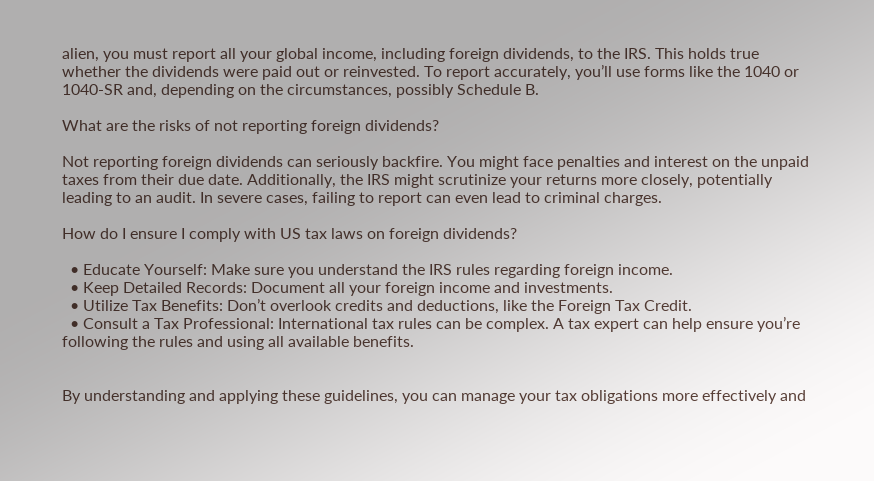alien, you must report all your global income, including foreign dividends, to the IRS. This holds true whether the dividends were paid out or reinvested. To report accurately, you’ll use forms like the 1040 or 1040-SR and, depending on the circumstances, possibly Schedule B.

What are the risks of not reporting foreign dividends?

Not reporting foreign dividends can seriously backfire. You might face penalties and interest on the unpaid taxes from their due date. Additionally, the IRS might scrutinize your returns more closely, potentially leading to an audit. In severe cases, failing to report can even lead to criminal charges.

How do I ensure I comply with US tax laws on foreign dividends?

  • Educate Yourself: Make sure you understand the IRS rules regarding foreign income.
  • Keep Detailed Records: Document all your foreign income and investments.
  • Utilize Tax Benefits: Don’t overlook credits and deductions, like the Foreign Tax Credit.
  • Consult a Tax Professional: International tax rules can be complex. A tax expert can help ensure you’re following the rules and using all available benefits.


By understanding and applying these guidelines, you can manage your tax obligations more effectively and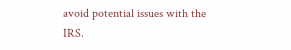avoid potential issues with the IRS.